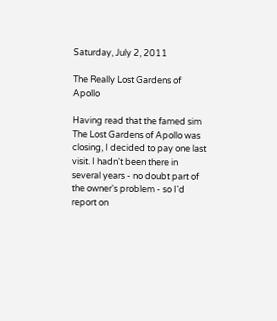Saturday, July 2, 2011

The Really Lost Gardens of Apollo

Having read that the famed sim The Lost Gardens of Apollo was closing, I decided to pay one last visit. I hadn't been there in several years - no doubt part of the owner's problem - so I'd report on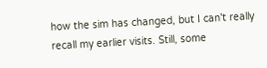how the sim has changed, but I can't really recall my earlier visits. Still, some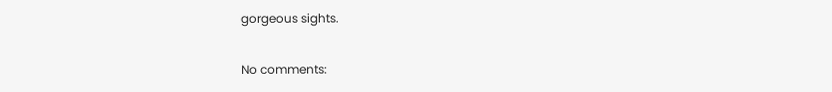gorgeous sights.

No comments: